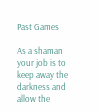Past Games

As a shaman your job is to keep away the darkness and allow the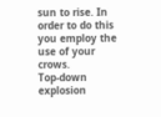sun to rise. In order to do this you employ the use of your crows.
Top-down explosion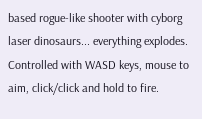based rogue-like shooter with cyborg laser dinosaurs... everything explodes. Controlled with WASD keys, mouse to aim, click/click and hold to fire.